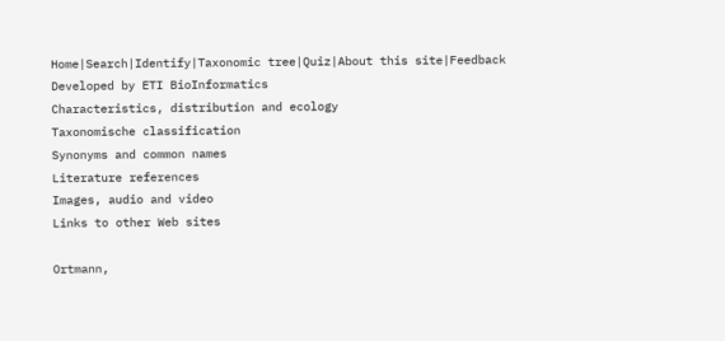Home|Search|Identify|Taxonomic tree|Quiz|About this site|Feedback
Developed by ETI BioInformatics
Characteristics, distribution and ecology
Taxonomische classification
Synonyms and common names
Literature references
Images, audio and video
Links to other Web sites

Ortmann,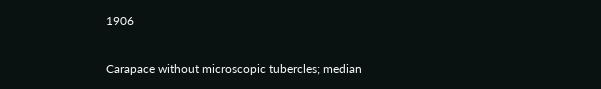1906

Carapace without microscopic tubercles; median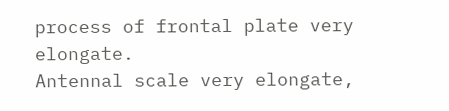process of frontal plate very elongate.
Antennal scale very elongate,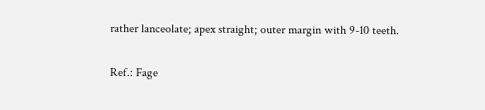rather lanceolate; apex straight; outer margin with 9-10 teeth.

Ref.: Fage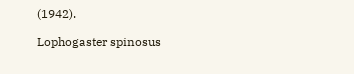(1942).

Lophogaster spinosus